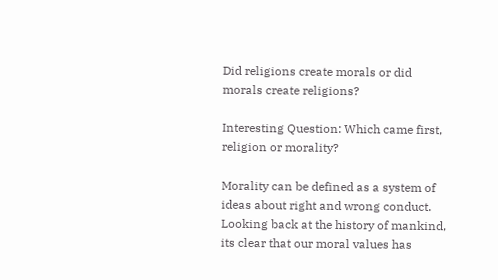Did religions create morals or did morals create religions?

Interesting Question: Which came first, religion or morality?

Morality can be defined as a system of ideas about right and wrong conduct. Looking back at the history of mankind, its clear that our moral values has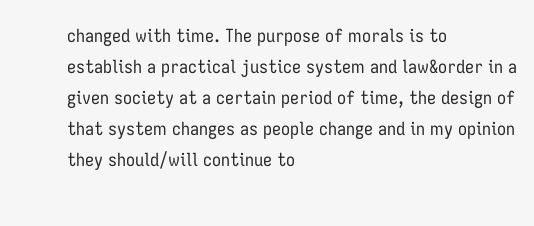changed with time. The purpose of morals is to establish a practical justice system and law&order in a given society at a certain period of time, the design of that system changes as people change and in my opinion they should/will continue to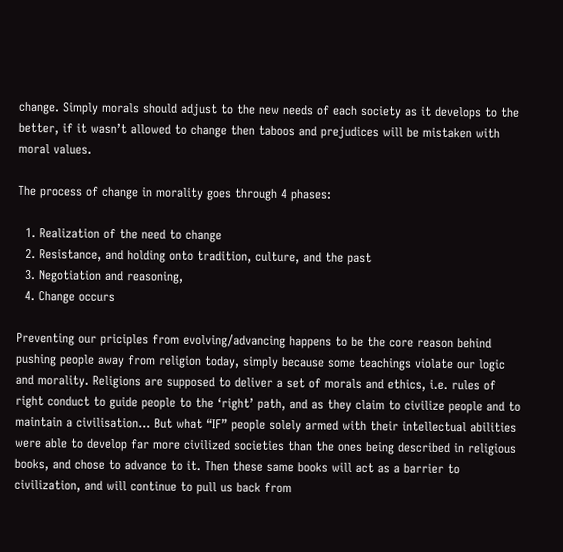change. Simply morals should adjust to the new needs of each society as it develops to the better, if it wasn’t allowed to change then taboos and prejudices will be mistaken with moral values.

The process of change in morality goes through 4 phases:

  1. Realization of the need to change
  2. Resistance, and holding onto tradition, culture, and the past
  3. Negotiation and reasoning,
  4. Change occurs

Preventing our priciples from evolving/advancing happens to be the core reason behind pushing people away from religion today, simply because some teachings violate our logic and morality. Religions are supposed to deliver a set of morals and ethics, i.e. rules of right conduct to guide people to the ‘right’ path, and as they claim to civilize people and to maintain a civilisation… But what “IF” people solely armed with their intellectual abilities were able to develop far more civilized societies than the ones being described in religious books, and chose to advance to it. Then these same books will act as a barrier to civilization, and will continue to pull us back from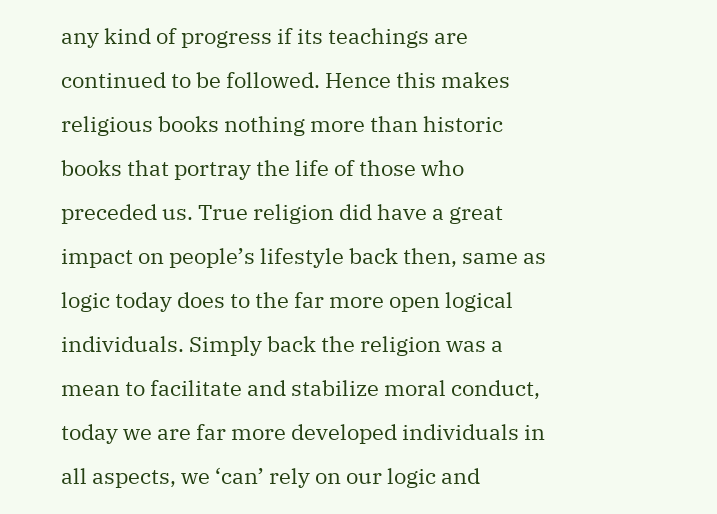any kind of progress if its teachings are continued to be followed. Hence this makes religious books nothing more than historic books that portray the life of those who preceded us. True religion did have a great impact on people’s lifestyle back then, same as logic today does to the far more open logical individuals. Simply back the religion was a mean to facilitate and stabilize moral conduct, today we are far more developed individuals in all aspects, we ‘can’ rely on our logic and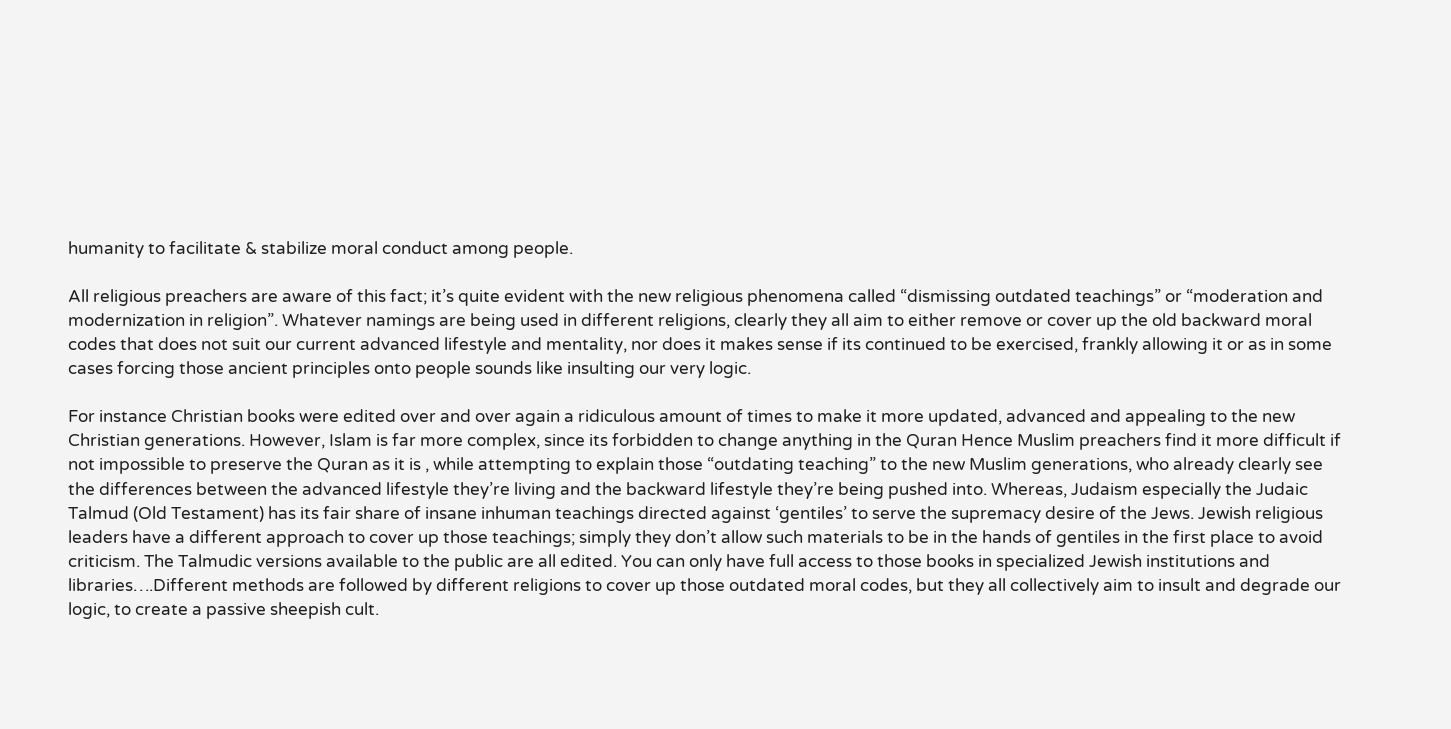humanity to facilitate & stabilize moral conduct among people.

All religious preachers are aware of this fact; it’s quite evident with the new religious phenomena called “dismissing outdated teachings” or “moderation and modernization in religion”. Whatever namings are being used in different religions, clearly they all aim to either remove or cover up the old backward moral codes that does not suit our current advanced lifestyle and mentality, nor does it makes sense if its continued to be exercised, frankly allowing it or as in some cases forcing those ancient principles onto people sounds like insulting our very logic.

For instance Christian books were edited over and over again a ridiculous amount of times to make it more updated, advanced and appealing to the new Christian generations. However, Islam is far more complex, since its forbidden to change anything in the Quran Hence Muslim preachers find it more difficult if not impossible to preserve the Quran as it is , while attempting to explain those “outdating teaching” to the new Muslim generations, who already clearly see the differences between the advanced lifestyle they’re living and the backward lifestyle they’re being pushed into. Whereas, Judaism especially the Judaic Talmud (Old Testament) has its fair share of insane inhuman teachings directed against ‘gentiles’ to serve the supremacy desire of the Jews. Jewish religious leaders have a different approach to cover up those teachings; simply they don’t allow such materials to be in the hands of gentiles in the first place to avoid criticism. The Talmudic versions available to the public are all edited. You can only have full access to those books in specialized Jewish institutions and libraries….Different methods are followed by different religions to cover up those outdated moral codes, but they all collectively aim to insult and degrade our logic, to create a passive sheepish cult.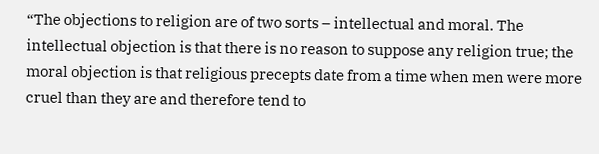“The objections to religion are of two sorts – intellectual and moral. The intellectual objection is that there is no reason to suppose any religion true; the moral objection is that religious precepts date from a time when men were more cruel than they are and therefore tend to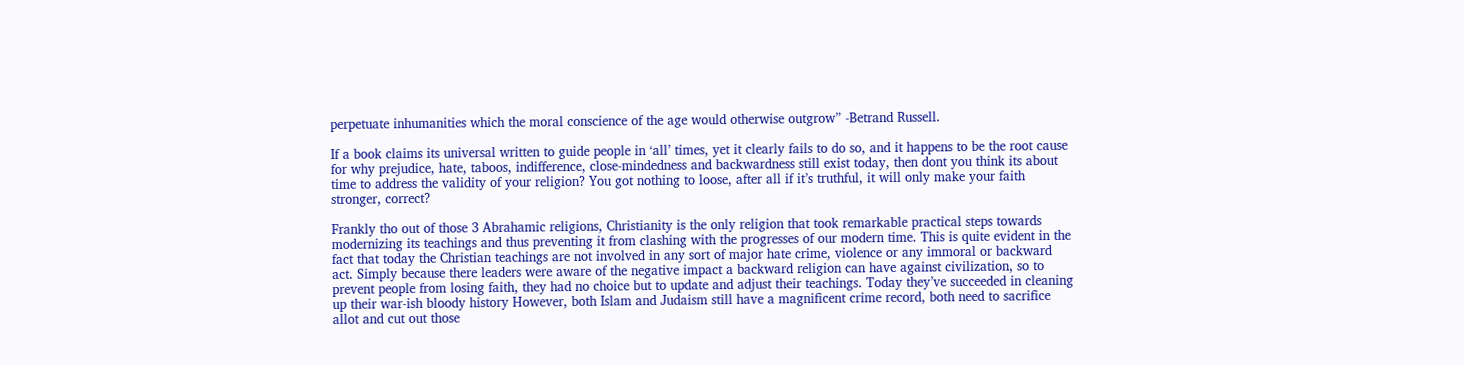perpetuate inhumanities which the moral conscience of the age would otherwise outgrow” -Betrand Russell.

If a book claims its universal written to guide people in ‘all’ times, yet it clearly fails to do so, and it happens to be the root cause for why prejudice, hate, taboos, indifference, close-mindedness and backwardness still exist today, then dont you think its about time to address the validity of your religion? You got nothing to loose, after all if it’s truthful, it will only make your faith stronger, correct?

Frankly tho out of those 3 Abrahamic religions, Christianity is the only religion that took remarkable practical steps towards modernizing its teachings and thus preventing it from clashing with the progresses of our modern time. This is quite evident in the fact that today the Christian teachings are not involved in any sort of major hate crime, violence or any immoral or backward act. Simply because there leaders were aware of the negative impact a backward religion can have against civilization, so to prevent people from losing faith, they had no choice but to update and adjust their teachings. Today they’ve succeeded in cleaning up their war-ish bloody history However, both Islam and Judaism still have a magnificent crime record, both need to sacrifice allot and cut out those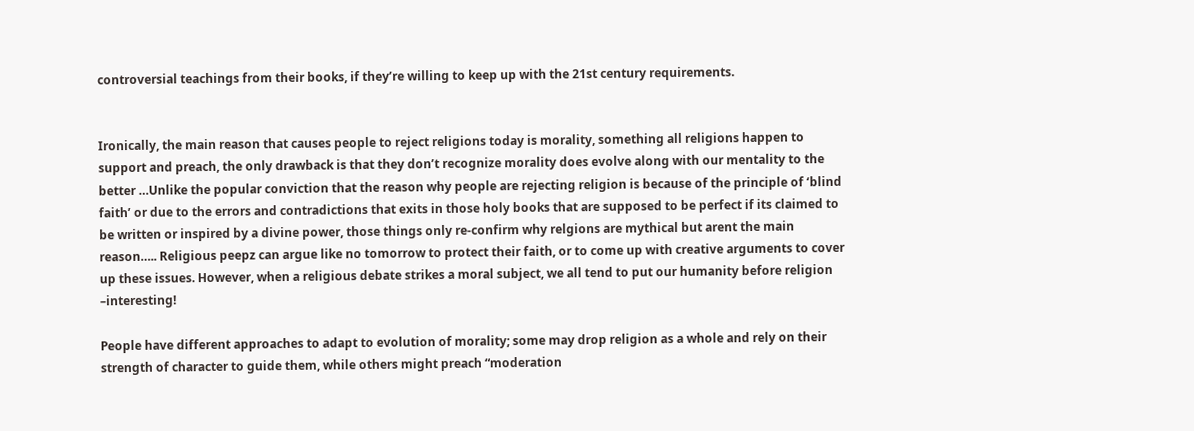controversial teachings from their books, if they’re willing to keep up with the 21st century requirements.


Ironically, the main reason that causes people to reject religions today is morality, something all religions happen to support and preach, the only drawback is that they don’t recognize morality does evolve along with our mentality to the better …Unlike the popular conviction that the reason why people are rejecting religion is because of the principle of ‘blind faith’ or due to the errors and contradictions that exits in those holy books that are supposed to be perfect if its claimed to be written or inspired by a divine power, those things only re-confirm why relgions are mythical but arent the main reason….. Religious peepz can argue like no tomorrow to protect their faith, or to come up with creative arguments to cover up these issues. However, when a religious debate strikes a moral subject, we all tend to put our humanity before religion –interesting!

People have different approaches to adapt to evolution of morality; some may drop religion as a whole and rely on their strength of character to guide them, while others might preach “moderation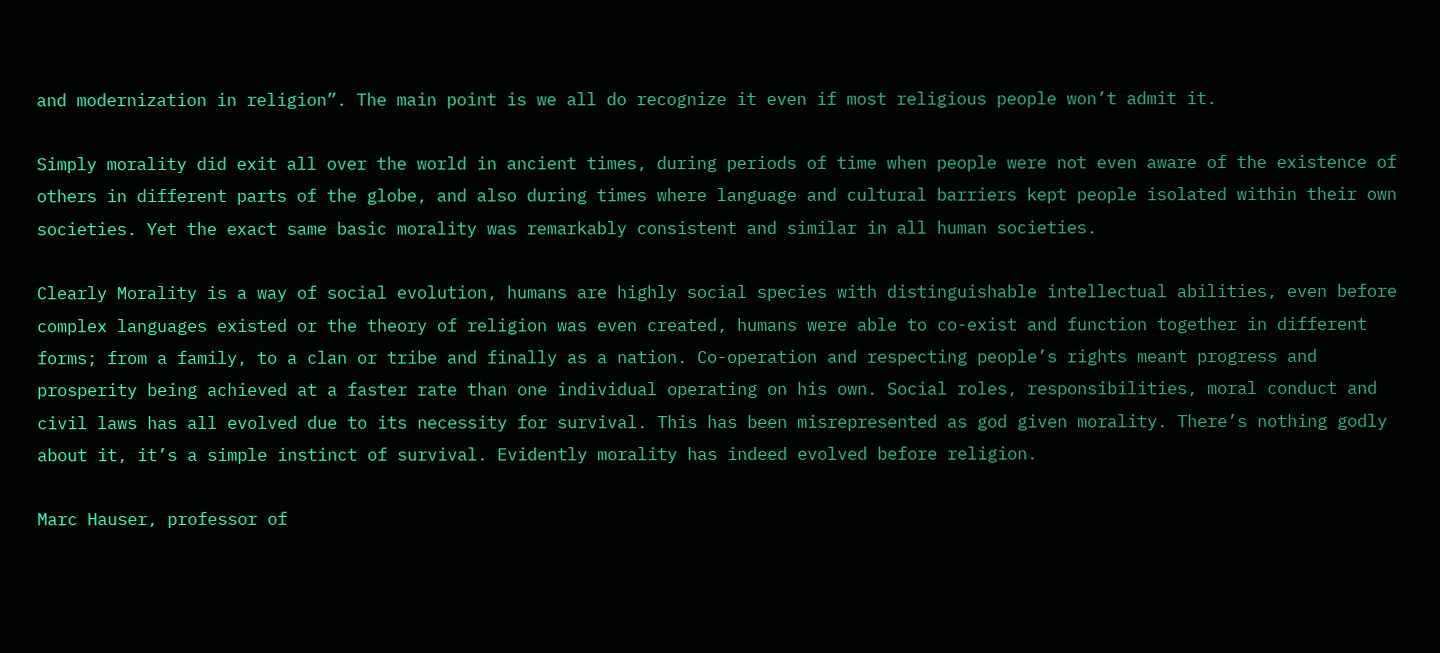and modernization in religion”. The main point is we all do recognize it even if most religious people won’t admit it.

Simply morality did exit all over the world in ancient times, during periods of time when people were not even aware of the existence of others in different parts of the globe, and also during times where language and cultural barriers kept people isolated within their own societies. Yet the exact same basic morality was remarkably consistent and similar in all human societies.

Clearly Morality is a way of social evolution, humans are highly social species with distinguishable intellectual abilities, even before complex languages existed or the theory of religion was even created, humans were able to co-exist and function together in different forms; from a family, to a clan or tribe and finally as a nation. Co-operation and respecting people’s rights meant progress and prosperity being achieved at a faster rate than one individual operating on his own. Social roles, responsibilities, moral conduct and civil laws has all evolved due to its necessity for survival. This has been misrepresented as god given morality. There’s nothing godly about it, it’s a simple instinct of survival. Evidently morality has indeed evolved before religion.

Marc Hauser, professor of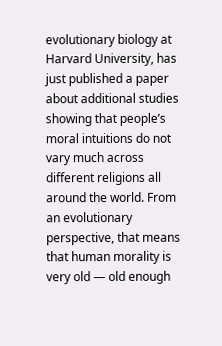evolutionary biology at Harvard University, has just published a paper about additional studies showing that people’s moral intuitions do not vary much across different religions all around the world. From an evolutionary perspective, that means that human morality is very old — old enough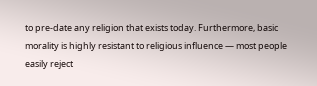to pre-date any religion that exists today. Furthermore, basic morality is highly resistant to religious influence — most people easily reject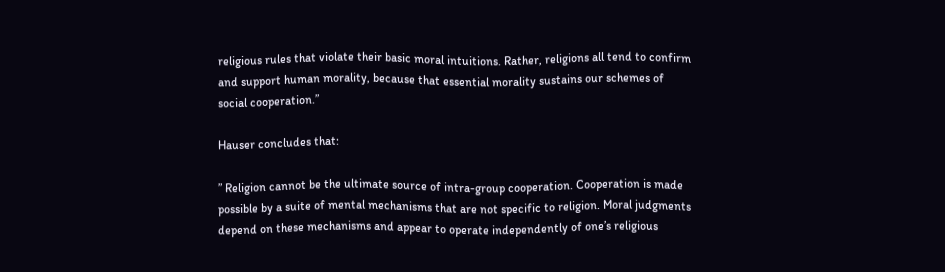religious rules that violate their basic moral intuitions. Rather, religions all tend to confirm and support human morality, because that essential morality sustains our schemes of social cooperation.”

Hauser concludes that:

” Religion cannot be the ultimate source of intra-group cooperation. Cooperation is made possible by a suite of mental mechanisms that are not specific to religion. Moral judgments depend on these mechanisms and appear to operate independently of one’s religious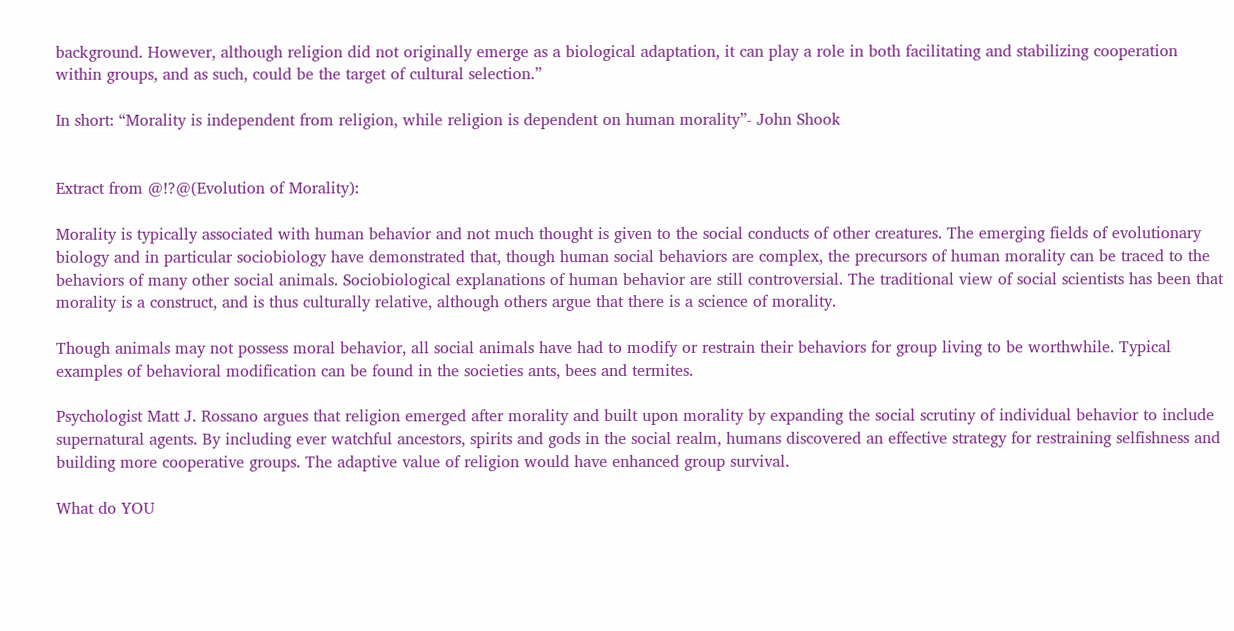background. However, although religion did not originally emerge as a biological adaptation, it can play a role in both facilitating and stabilizing cooperation within groups, and as such, could be the target of cultural selection.”

In short: “Morality is independent from religion, while religion is dependent on human morality”- John Shook


Extract from @!?@(Evolution of Morality):

Morality is typically associated with human behavior and not much thought is given to the social conducts of other creatures. The emerging fields of evolutionary biology and in particular sociobiology have demonstrated that, though human social behaviors are complex, the precursors of human morality can be traced to the behaviors of many other social animals. Sociobiological explanations of human behavior are still controversial. The traditional view of social scientists has been that morality is a construct, and is thus culturally relative, although others argue that there is a science of morality.

Though animals may not possess moral behavior, all social animals have had to modify or restrain their behaviors for group living to be worthwhile. Typical examples of behavioral modification can be found in the societies ants, bees and termites.

Psychologist Matt J. Rossano argues that religion emerged after morality and built upon morality by expanding the social scrutiny of individual behavior to include supernatural agents. By including ever watchful ancestors, spirits and gods in the social realm, humans discovered an effective strategy for restraining selfishness and building more cooperative groups. The adaptive value of religion would have enhanced group survival.

What do YOU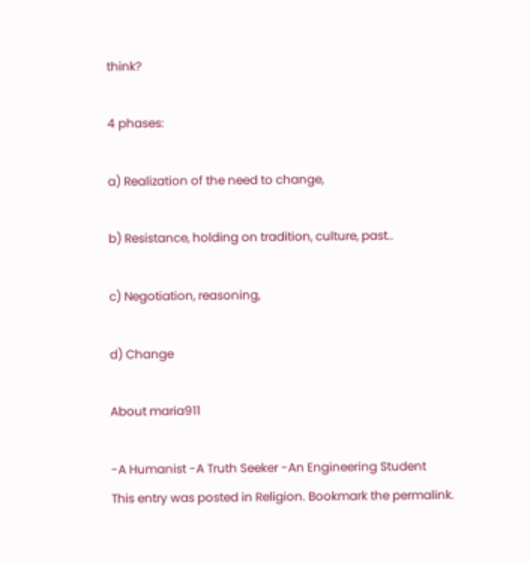think?

4 phases:

a) Realization of the need to change,

b) Resistance, holding on tradition, culture, past..

c) Negotiation, reasoning,

d) Change

About maria911

-A Humanist -A Truth Seeker -An Engineering Student
This entry was posted in Religion. Bookmark the permalink.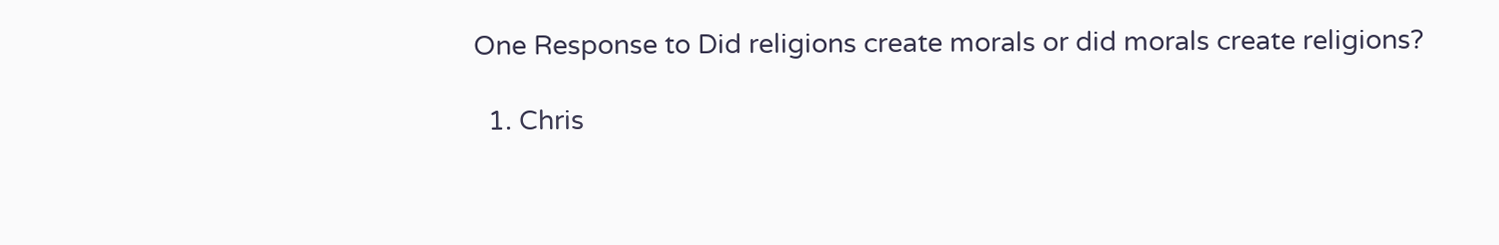One Response to Did religions create morals or did morals create religions?

  1. Chris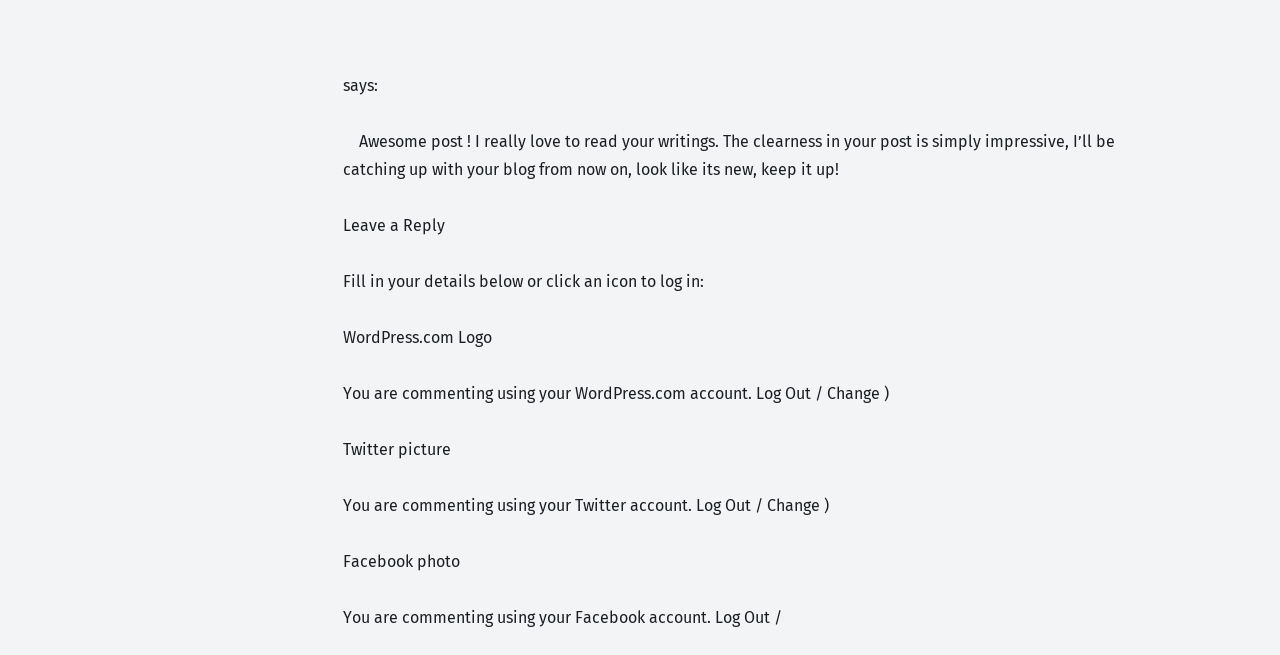says:

    Awesome post ! I really love to read your writings. The clearness in your post is simply impressive, I’ll be catching up with your blog from now on, look like its new, keep it up!

Leave a Reply

Fill in your details below or click an icon to log in:

WordPress.com Logo

You are commenting using your WordPress.com account. Log Out / Change )

Twitter picture

You are commenting using your Twitter account. Log Out / Change )

Facebook photo

You are commenting using your Facebook account. Log Out /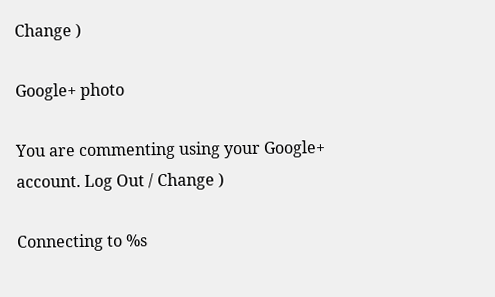Change )

Google+ photo

You are commenting using your Google+ account. Log Out / Change )

Connecting to %s